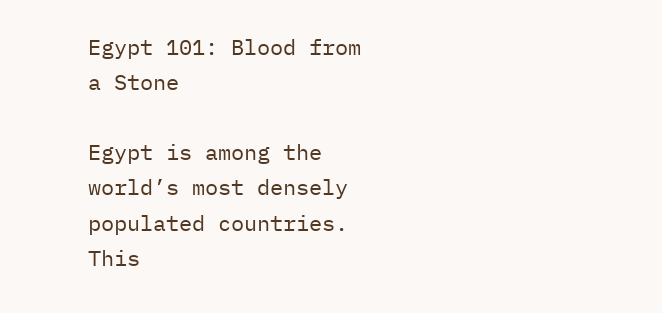Egypt 101: Blood from a Stone

Egypt is among the world’s most densely populated countries.  This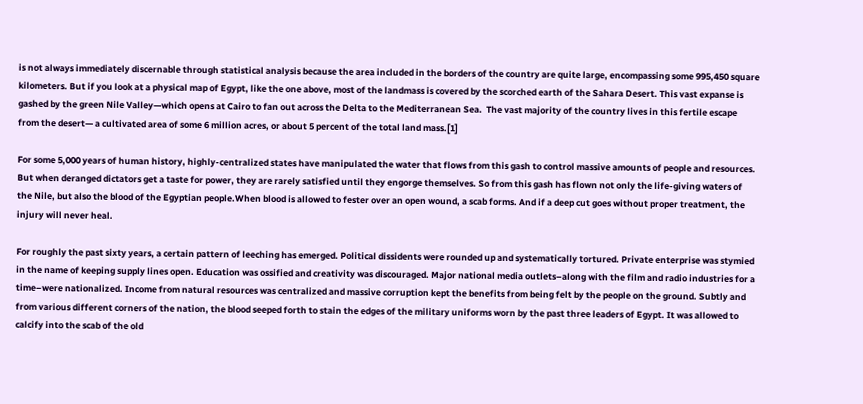is not always immediately discernable through statistical analysis because the area included in the borders of the country are quite large, encompassing some 995,450 square kilometers. But if you look at a physical map of Egypt, like the one above, most of the landmass is covered by the scorched earth of the Sahara Desert. This vast expanse is gashed by the green Nile Valley—which opens at Cairo to fan out across the Delta to the Mediterranean Sea.  The vast majority of the country lives in this fertile escape from the desert— a cultivated area of some 6 million acres, or about 5 percent of the total land mass.[1]

For some 5,000 years of human history, highly-centralized states have manipulated the water that flows from this gash to control massive amounts of people and resources. But when deranged dictators get a taste for power, they are rarely satisfied until they engorge themselves. So from this gash has flown not only the life-giving waters of the Nile, but also the blood of the Egyptian people.When blood is allowed to fester over an open wound, a scab forms. And if a deep cut goes without proper treatment, the injury will never heal.

For roughly the past sixty years, a certain pattern of leeching has emerged. Political dissidents were rounded up and systematically tortured. Private enterprise was stymied in the name of keeping supply lines open. Education was ossified and creativity was discouraged. Major national media outlets–along with the film and radio industries for a time–were nationalized. Income from natural resources was centralized and massive corruption kept the benefits from being felt by the people on the ground. Subtly and from various different corners of the nation, the blood seeped forth to stain the edges of the military uniforms worn by the past three leaders of Egypt. It was allowed to calcify into the scab of the old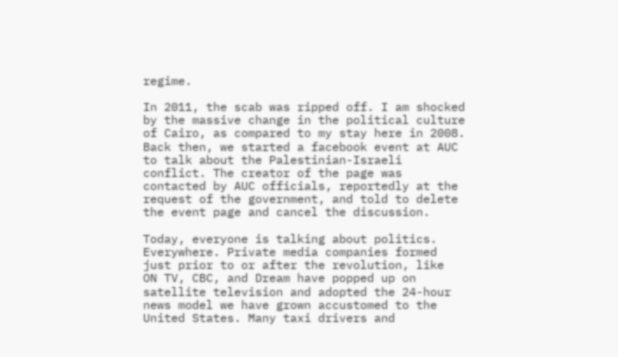regime.

In 2011, the scab was ripped off. I am shocked by the massive change in the political culture of Cairo, as compared to my stay here in 2008. Back then, we started a facebook event at AUC to talk about the Palestinian-Israeli conflict. The creator of the page was contacted by AUC officials, reportedly at the request of the government, and told to delete the event page and cancel the discussion.

Today, everyone is talking about politics. Everywhere. Private media companies formed just prior to or after the revolution, like  ON TV, CBC, and Dream have popped up on satellite television and adopted the 24-hour news model we have grown accustomed to the United States. Many taxi drivers and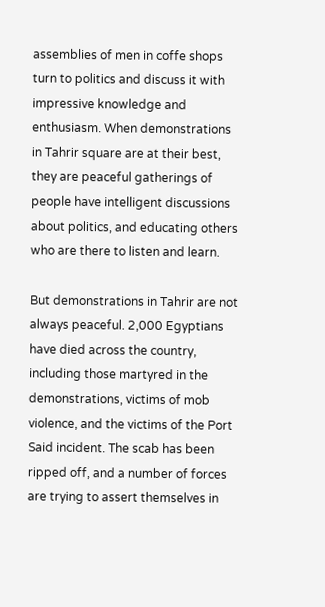assemblies of men in coffe shops turn to politics and discuss it with impressive knowledge and enthusiasm. When demonstrations in Tahrir square are at their best, they are peaceful gatherings of people have intelligent discussions about politics, and educating others who are there to listen and learn.

But demonstrations in Tahrir are not always peaceful. 2,000 Egyptians have died across the country, including those martyred in the demonstrations, victims of mob violence, and the victims of the Port Said incident. The scab has been ripped off, and a number of forces are trying to assert themselves in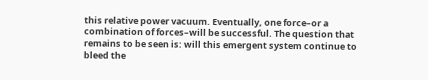this relative power vacuum. Eventually, one force–or a combination of forces–will be successful. The question that remains to be seen is: will this emergent system continue to bleed the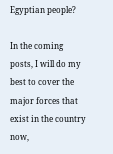Egyptian people?

In the coming posts, I will do my best to cover the major forces that exist in the country now,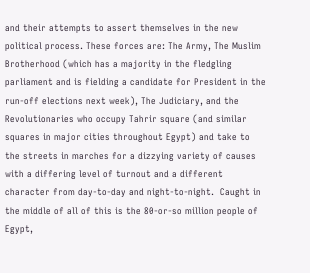and their attempts to assert themselves in the new political process. These forces are: The Army, The Muslim Brotherhood (which has a majority in the fledgling parliament and is fielding a candidate for President in the run-off elections next week), The Judiciary, and the Revolutionaries who occupy Tahrir square (and similar squares in major cities throughout Egypt) and take to the streets in marches for a dizzying variety of causes with a differing level of turnout and a different character from day-to-day and night-to-night.  Caught in the middle of all of this is the 80-or-so million people of Egypt,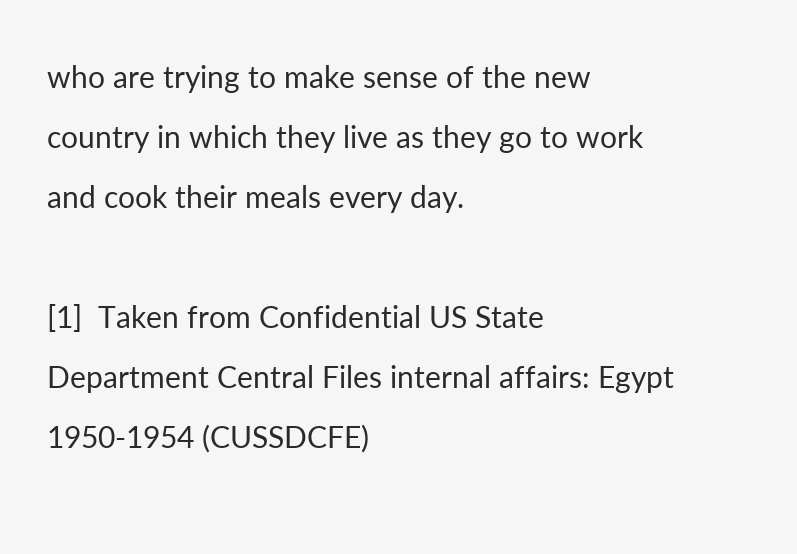who are trying to make sense of the new country in which they live as they go to work and cook their meals every day.

[1]  Taken from Confidential US State Department Central Files internal affairs: Egypt 1950-1954 (CUSSDCFE)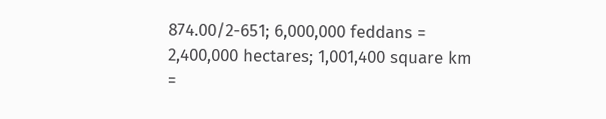874.00/2-651; 6,000,000 feddans = 2,400,000 hectares; 1,001,400 square km =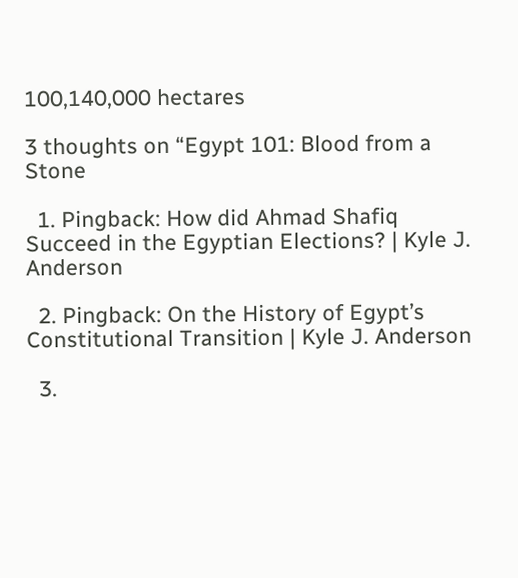100,140,000 hectares

3 thoughts on “Egypt 101: Blood from a Stone

  1. Pingback: How did Ahmad Shafiq Succeed in the Egyptian Elections? | Kyle J. Anderson

  2. Pingback: On the History of Egypt’s Constitutional Transition | Kyle J. Anderson

  3.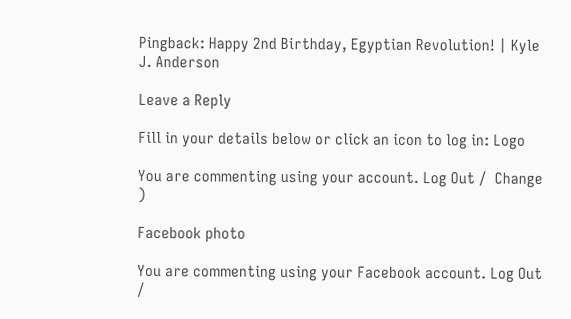Pingback: Happy 2nd Birthday, Egyptian Revolution! | Kyle J. Anderson

Leave a Reply

Fill in your details below or click an icon to log in: Logo

You are commenting using your account. Log Out /  Change )

Facebook photo

You are commenting using your Facebook account. Log Out /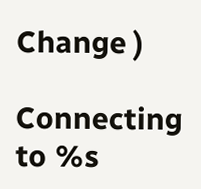Change )

Connecting to %s